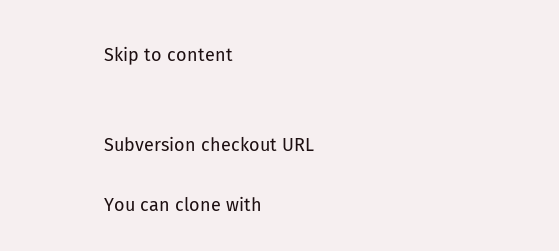Skip to content


Subversion checkout URL

You can clone with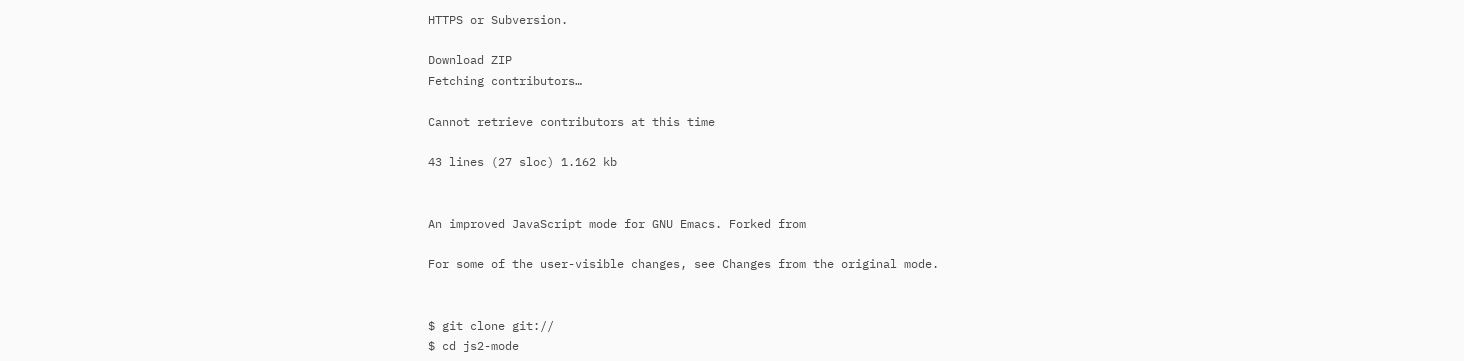HTTPS or Subversion.

Download ZIP
Fetching contributors…

Cannot retrieve contributors at this time

43 lines (27 sloc) 1.162 kb


An improved JavaScript mode for GNU Emacs. Forked from

For some of the user-visible changes, see Changes from the original mode.


$ git clone git://
$ cd js2-mode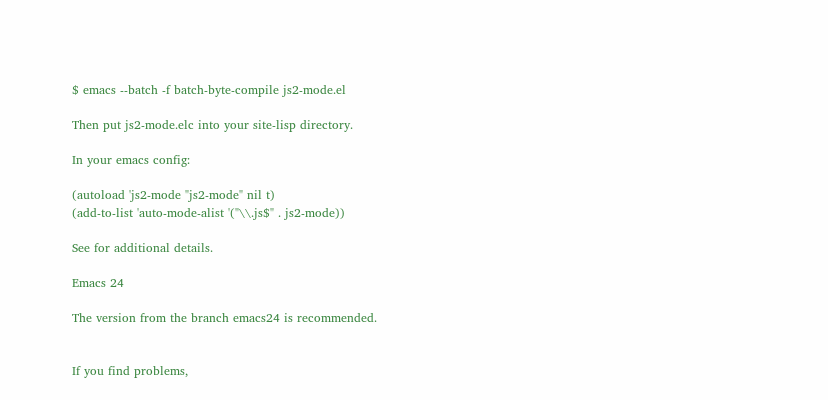$ emacs --batch -f batch-byte-compile js2-mode.el

Then put js2-mode.elc into your site-lisp directory.

In your emacs config:

(autoload 'js2-mode "js2-mode" nil t)
(add-to-list 'auto-mode-alist '("\\.js$" . js2-mode))

See for additional details.

Emacs 24

The version from the branch emacs24 is recommended.


If you find problems,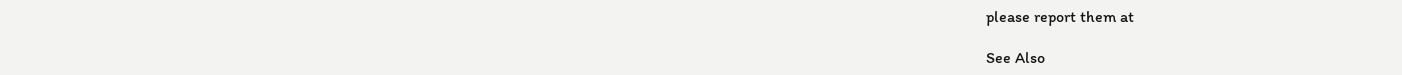please report them at

See Also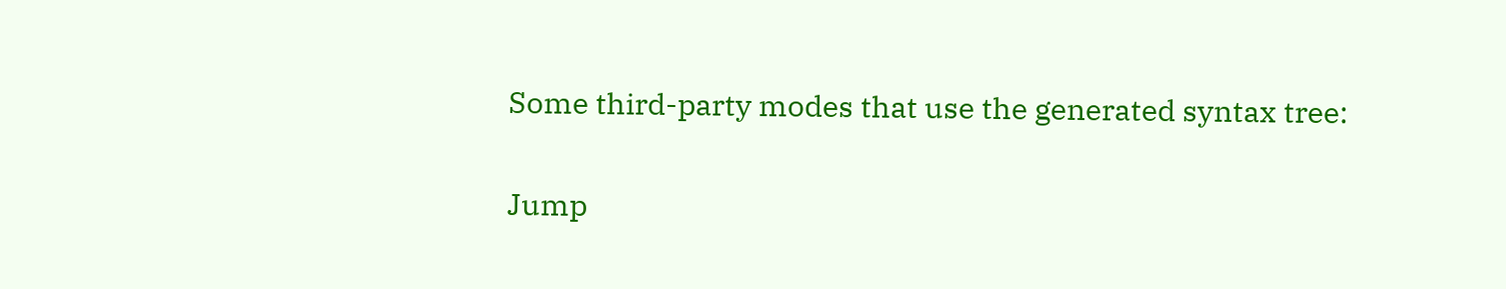Some third-party modes that use the generated syntax tree:

Jump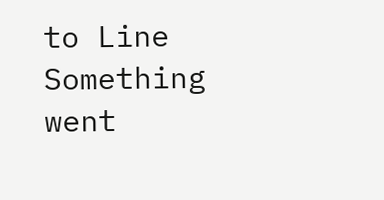to Line
Something went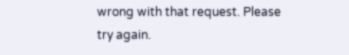wrong with that request. Please try again.